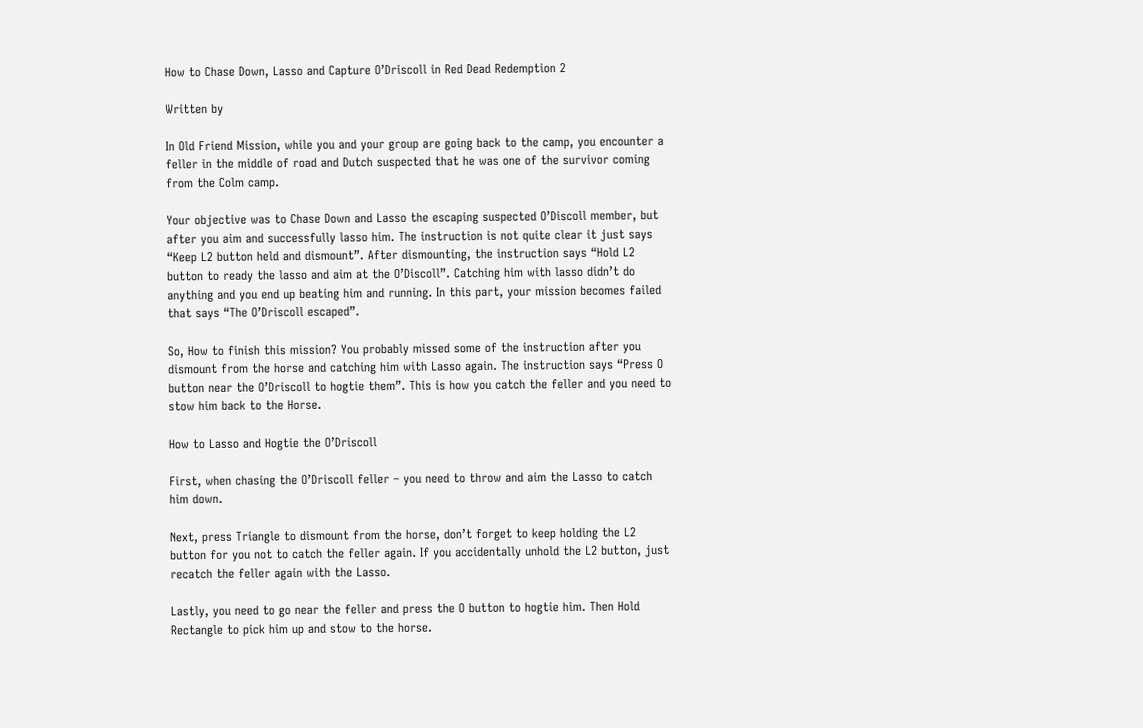How to Chase Down, Lasso and Capture O’Driscoll in Red Dead Redemption 2

Written by

In Old Friend Mission, while you and your group are going back to the camp, you encounter a feller in the middle of road and Dutch suspected that he was one of the survivor coming from the Colm camp.

Your objective was to Chase Down and Lasso the escaping suspected O’Discoll member, but after you aim and successfully lasso him. The instruction is not quite clear it just says “Keep L2 button held and dismount”. After dismounting, the instruction says “Hold L2 button to ready the lasso and aim at the O’Discoll”. Catching him with lasso didn’t do anything and you end up beating him and running. In this part, your mission becomes failed that says “The O’Driscoll escaped”.

So, How to finish this mission? You probably missed some of the instruction after you dismount from the horse and catching him with Lasso again. The instruction says “Press O button near the O’Driscoll to hogtie them”. This is how you catch the feller and you need to stow him back to the Horse.

How to Lasso and Hogtie the O’Driscoll

First, when chasing the O’Driscoll feller – you need to throw and aim the Lasso to catch him down.

Next, press Triangle to dismount from the horse, don’t forget to keep holding the L2 button for you not to catch the feller again. If you accidentally unhold the L2 button, just recatch the feller again with the Lasso.

Lastly, you need to go near the feller and press the O button to hogtie him. Then Hold Rectangle to pick him up and stow to the horse.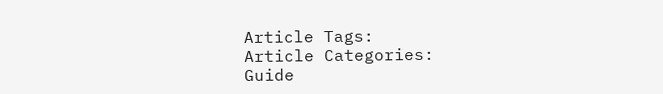Article Tags:
Article Categories:
Guide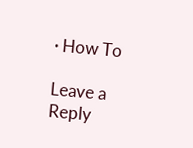· How To

Leave a Reply